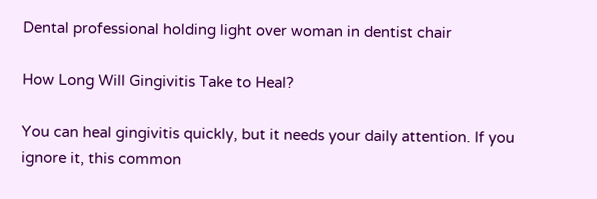Dental professional holding light over woman in dentist chair

How Long Will Gingivitis Take to Heal?

You can heal gingivitis quickly, but it needs your daily attention. If you ignore it, this common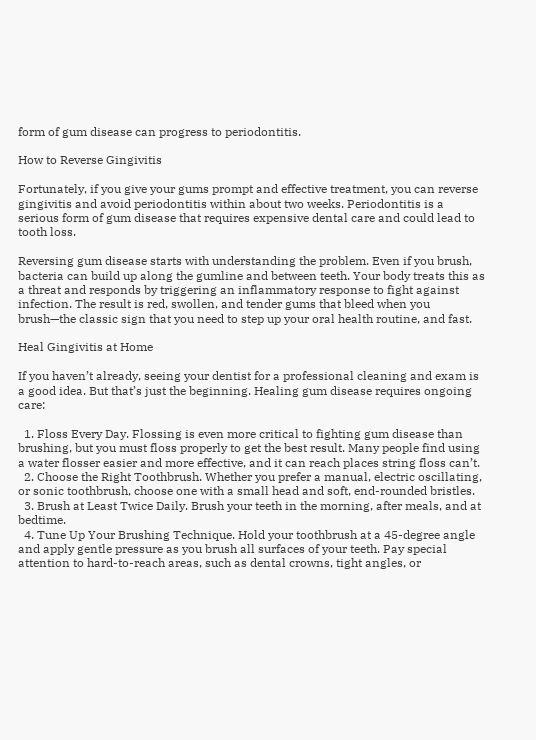form of gum disease can progress to periodontitis.

How to Reverse Gingivitis

Fortunately, if you give your gums prompt and effective treatment, you can reverse gingivitis and avoid periodontitis within about two weeks. Periodontitis is a serious form of gum disease that requires expensive dental care and could lead to tooth loss.

Reversing gum disease starts with understanding the problem. Even if you brush, bacteria can build up along the gumline and between teeth. Your body treats this as a threat and responds by triggering an inflammatory response to fight against infection. The result is red, swollen, and tender gums that bleed when you brush—the classic sign that you need to step up your oral health routine, and fast.

Heal Gingivitis at Home

If you haven’t already, seeing your dentist for a professional cleaning and exam is a good idea. But that’s just the beginning. Healing gum disease requires ongoing care:

  1. Floss Every Day. Flossing is even more critical to fighting gum disease than brushing, but you must floss properly to get the best result. Many people find using a water flosser easier and more effective, and it can reach places string floss can’t.
  2. Choose the Right Toothbrush. Whether you prefer a manual, electric oscillating, or sonic toothbrush, choose one with a small head and soft, end-rounded bristles.
  3. Brush at Least Twice Daily. Brush your teeth in the morning, after meals, and at bedtime.
  4. Tune Up Your Brushing Technique. Hold your toothbrush at a 45-degree angle and apply gentle pressure as you brush all surfaces of your teeth. Pay special attention to hard-to-reach areas, such as dental crowns, tight angles, or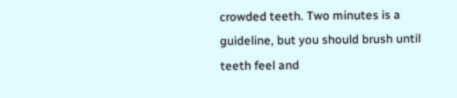crowded teeth. Two minutes is a guideline, but you should brush until teeth feel and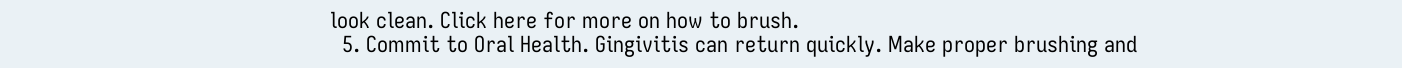look clean. Click here for more on how to brush.
  5. Commit to Oral Health. Gingivitis can return quickly. Make proper brushing and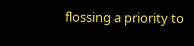flossing a priority to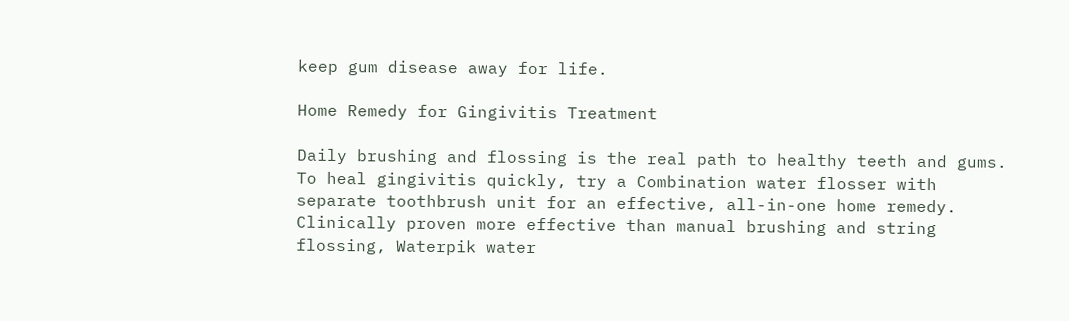keep gum disease away for life.

Home Remedy for Gingivitis Treatment

Daily brushing and flossing is the real path to healthy teeth and gums. To heal gingivitis quickly, try a Combination water flosser with separate toothbrush unit for an effective, all-in-one home remedy. Clinically proven more effective than manual brushing and string flossing, Waterpik water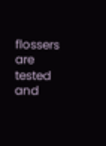flossers are tested and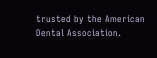trusted by the American Dental Association.